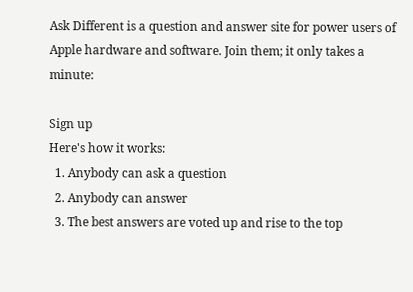Ask Different is a question and answer site for power users of Apple hardware and software. Join them; it only takes a minute:

Sign up
Here's how it works:
  1. Anybody can ask a question
  2. Anybody can answer
  3. The best answers are voted up and rise to the top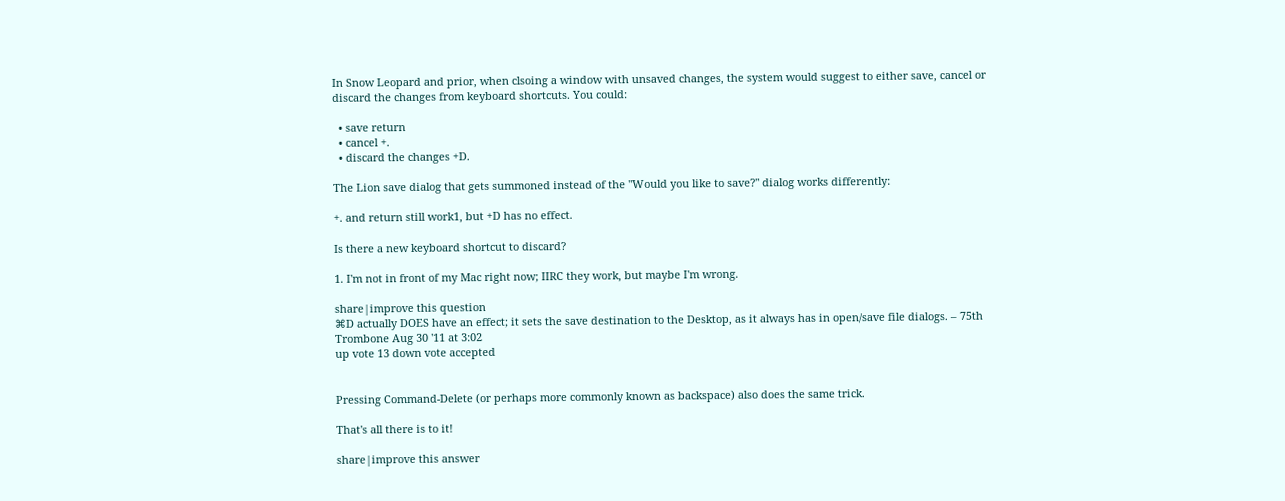In Snow Leopard and prior, when clsoing a window with unsaved changes, the system would suggest to either save, cancel or discard the changes from keyboard shortcuts. You could:

  • save return
  • cancel +.
  • discard the changes +D.

The Lion save dialog that gets summoned instead of the "Would you like to save?" dialog works differently:

+. and return still work1, but +D has no effect.

Is there a new keyboard shortcut to discard?

1. I'm not in front of my Mac right now; IIRC they work, but maybe I'm wrong.

share|improve this question
⌘D actually DOES have an effect; it sets the save destination to the Desktop, as it always has in open/save file dialogs. – 75th Trombone Aug 30 '11 at 3:02
up vote 13 down vote accepted


Pressing Command-Delete (or perhaps more commonly known as backspace) also does the same trick.

That's all there is to it!

share|improve this answer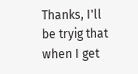Thanks, I'll be tryig that when I get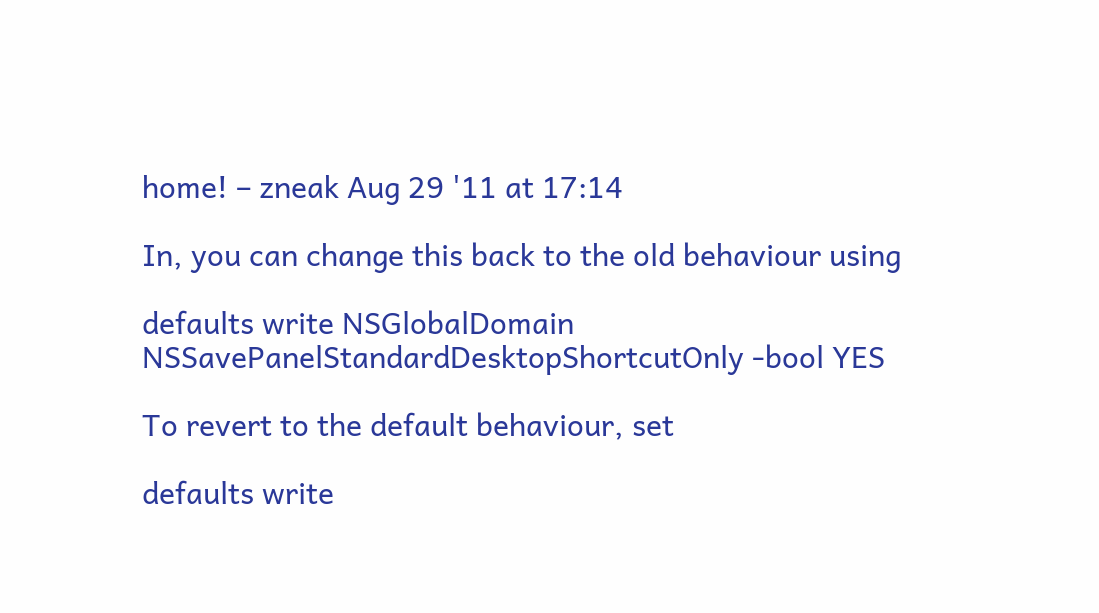home! – zneak Aug 29 '11 at 17:14

In, you can change this back to the old behaviour using

defaults write NSGlobalDomain NSSavePanelStandardDesktopShortcutOnly -bool YES

To revert to the default behaviour, set

defaults write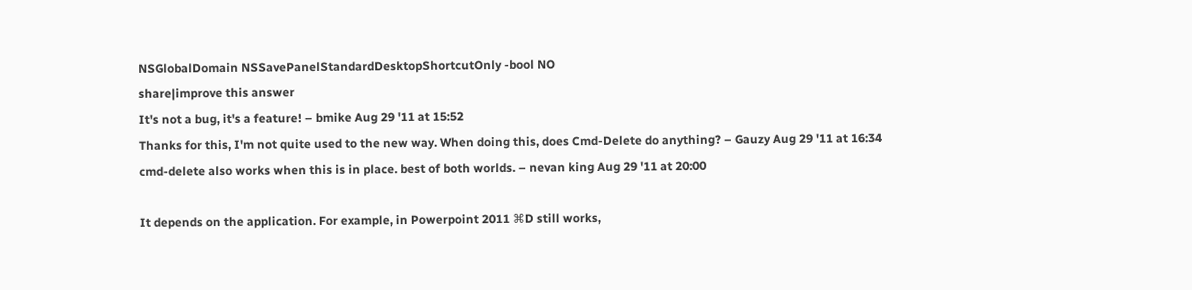NSGlobalDomain NSSavePanelStandardDesktopShortcutOnly -bool NO
share|improve this answer
It's not a bug, it's a feature! – bmike Aug 29 '11 at 15:52
Thanks for this, I'm not quite used to the new way. When doing this, does Cmd-Delete do anything? – Gauzy Aug 29 '11 at 16:34
cmd-delete also works when this is in place. best of both worlds. – nevan king Aug 29 '11 at 20:00

It depends on the application. For example, in Powerpoint 2011 ⌘D still works,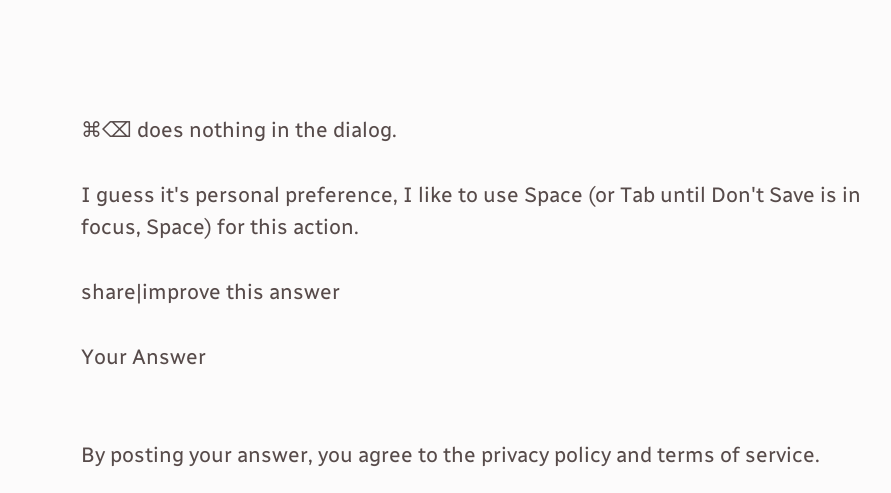⌘⌫ does nothing in the dialog.

I guess it's personal preference, I like to use Space (or Tab until Don't Save is in focus, Space) for this action.

share|improve this answer

Your Answer


By posting your answer, you agree to the privacy policy and terms of service.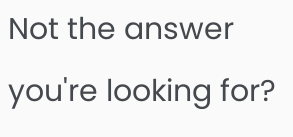Not the answer you're looking for?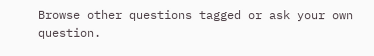Browse other questions tagged or ask your own question.